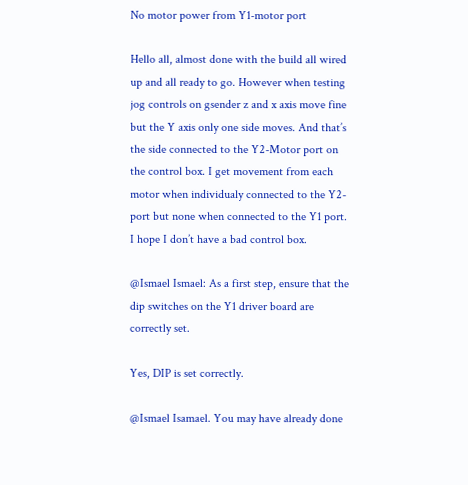No motor power from Y1-motor port

Hello all, almost done with the build all wired up and all ready to go. However when testing jog controls on gsender z and x axis move fine but the Y axis only one side moves. And that’s the side connected to the Y2-Motor port on the control box. I get movement from each motor when individualy connected to the Y2-port but none when connected to the Y1 port. I hope I don’t have a bad control box.

@Ismael Ismael: As a first step, ensure that the dip switches on the Y1 driver board are correctly set.

Yes, DIP is set correctly.

@Ismael Isamael. You may have already done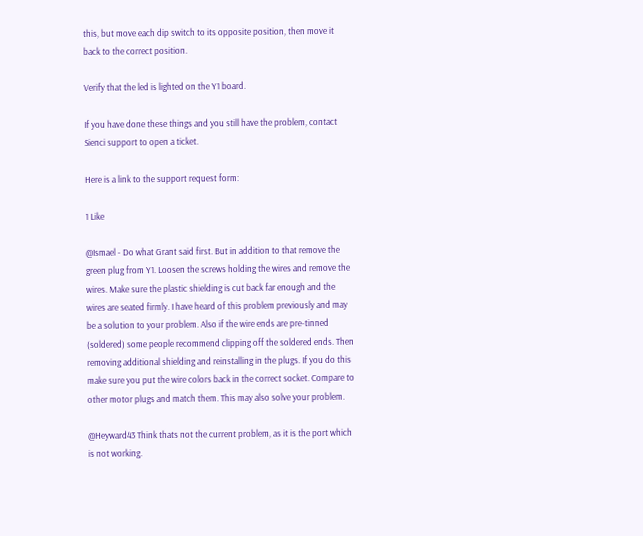this, but move each dip switch to its opposite position, then move it back to the correct position.

Verify that the led is lighted on the Y1 board.

If you have done these things and you still have the problem, contact Sienci support to open a ticket.

Here is a link to the support request form:

1 Like

@Ismael - Do what Grant said first. But in addition to that remove the green plug from Y1. Loosen the screws holding the wires and remove the wires. Make sure the plastic shielding is cut back far enough and the wires are seated firmly. I have heard of this problem previously and may be a solution to your problem. Also if the wire ends are pre-tinned (soldered) some people recommend clipping off the soldered ends. Then removing additional shielding and reinstalling in the plugs. If you do this make sure you put the wire colors back in the correct socket. Compare to other motor plugs and match them. This may also solve your problem.

@Heyward43 Think thats not the current problem, as it is the port which is not working.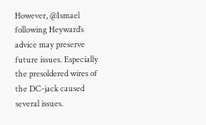However, @Ismael following Heyward’s advice may preserve future issues. Especially the presoldered wires of the DC-jack caused several issues.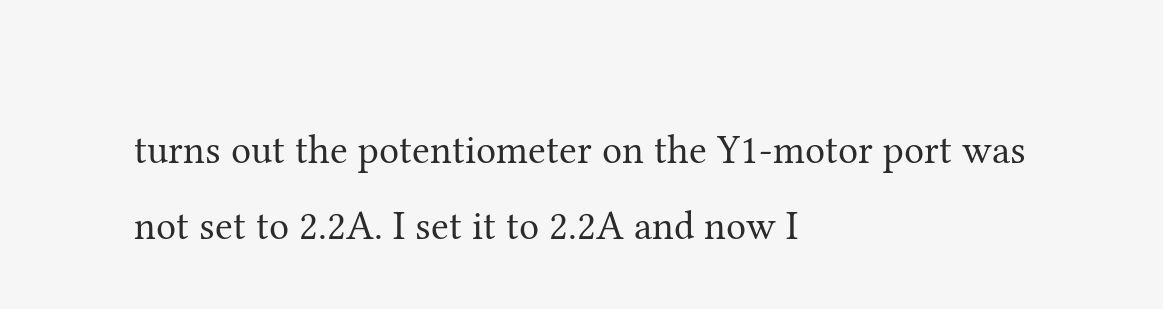turns out the potentiometer on the Y1-motor port was not set to 2.2A. I set it to 2.2A and now I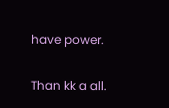have power.

Than kk a all.